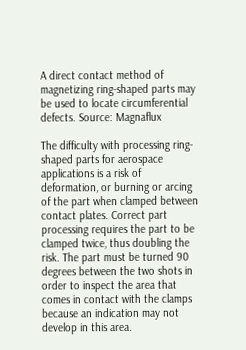A direct contact method of magnetizing ring-shaped parts may be used to locate circumferential defects. Source: Magnaflux

The difficulty with processing ring-shaped parts for aerospace applications is a risk of deformation, or burning or arcing of the part when clamped between contact plates. Correct part processing requires the part to be clamped twice, thus doubling the risk. The part must be turned 90 degrees between the two shots in order to inspect the area that comes in contact with the clamps because an indication may not develop in this area.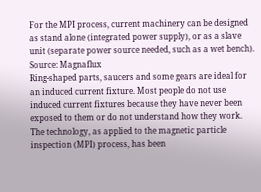For the MPI process, current machinery can be designed as stand alone (integrated power supply), or as a slave unit (separate power source needed, such as a wet bench). Source: Magnaflux
Ring-shaped parts, saucers and some gears are ideal for an induced current fixture. Most people do not use induced current fixtures because they have never been exposed to them or do not understand how they work. The technology, as applied to the magnetic particle inspection (MPI) process, has been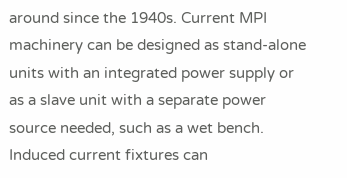around since the 1940s. Current MPI machinery can be designed as stand-alone units with an integrated power supply or as a slave unit with a separate power source needed, such as a wet bench. Induced current fixtures can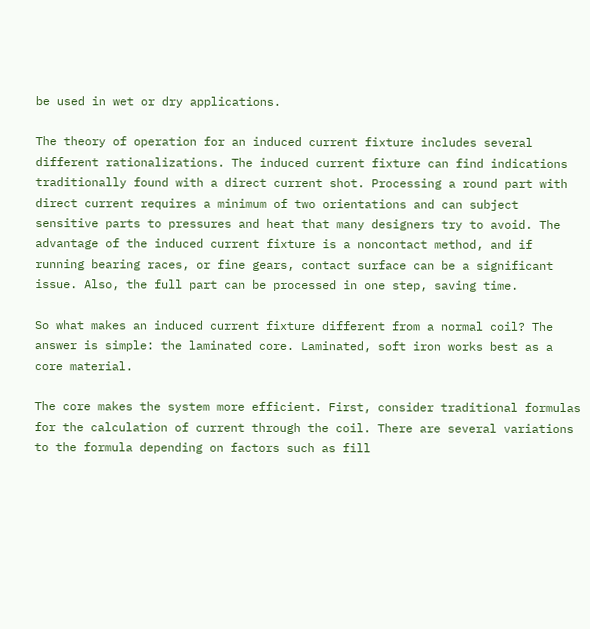be used in wet or dry applications.

The theory of operation for an induced current fixture includes several different rationalizations. The induced current fixture can find indications traditionally found with a direct current shot. Processing a round part with direct current requires a minimum of two orientations and can subject sensitive parts to pressures and heat that many designers try to avoid. The advantage of the induced current fixture is a noncontact method, and if running bearing races, or fine gears, contact surface can be a significant issue. Also, the full part can be processed in one step, saving time.

So what makes an induced current fixture different from a normal coil? The answer is simple: the laminated core. Laminated, soft iron works best as a core material.

The core makes the system more efficient. First, consider traditional formulas for the calculation of current through the coil. There are several variations to the formula depending on factors such as fill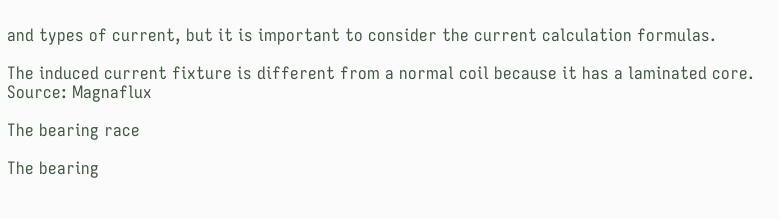and types of current, but it is important to consider the current calculation formulas.

The induced current fixture is different from a normal coil because it has a laminated core. Source: Magnaflux

The bearing race

The bearing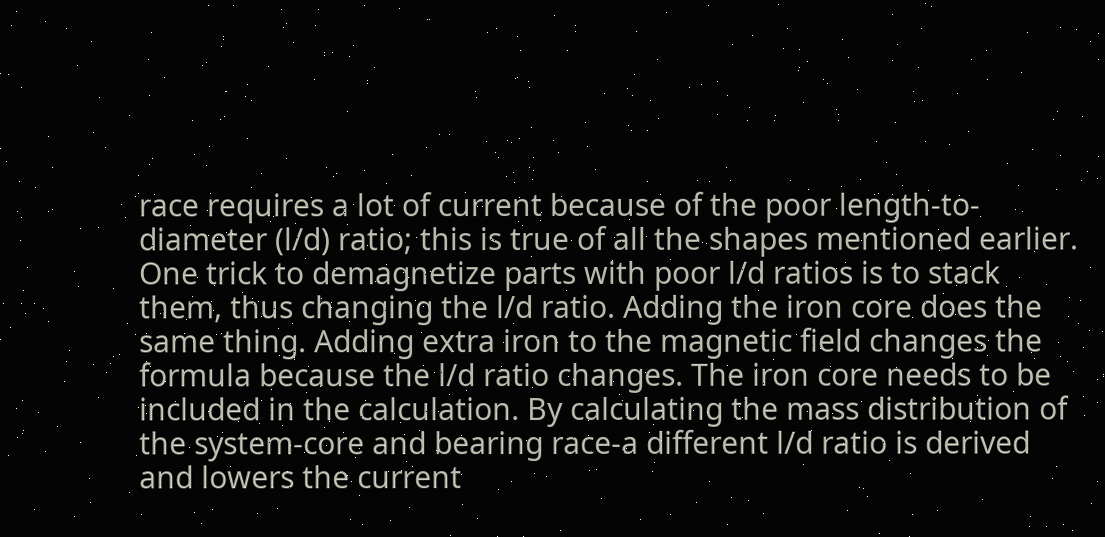race requires a lot of current because of the poor length-to-diameter (l/d) ratio; this is true of all the shapes mentioned earlier. One trick to demagnetize parts with poor l/d ratios is to stack them, thus changing the l/d ratio. Adding the iron core does the same thing. Adding extra iron to the magnetic field changes the formula because the l/d ratio changes. The iron core needs to be included in the calculation. By calculating the mass distribution of the system-core and bearing race-a different l/d ratio is derived and lowers the current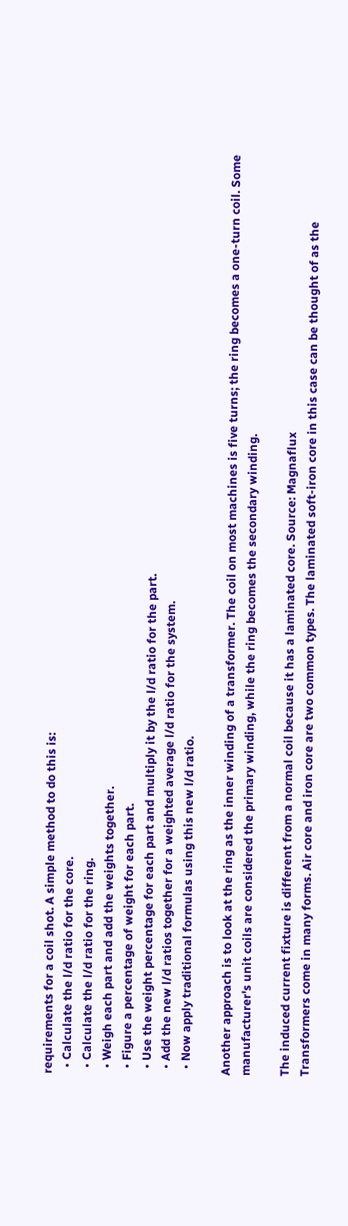requirements for a coil shot. A simple method to do this is:
  • Calculate the l/d ratio for the core.
  • Calculate the l/d ratio for the ring.
  • Weigh each part and add the weights together.
  • Figure a percentage of weight for each part.
  • Use the weight percentage for each part and multiply it by the l/d ratio for the part.
  • Add the new l/d ratios together for a weighted average l/d ratio for the system.
  • Now apply traditional formulas using this new l/d ratio.

Another approach is to look at the ring as the inner winding of a transformer. The coil on most machines is five turns; the ring becomes a one-turn coil. Some manufacturer's unit coils are considered the primary winding, while the ring becomes the secondary winding.

The induced current fixture is different from a normal coil because it has a laminated core. Source: Magnaflux
Transformers come in many forms. Air core and iron core are two common types. The laminated soft-iron core in this case can be thought of as the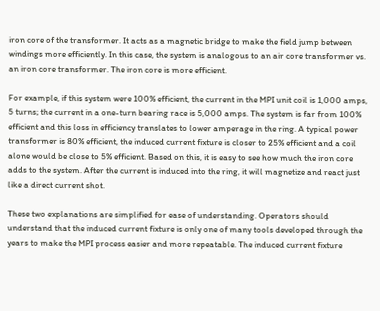iron core of the transformer. It acts as a magnetic bridge to make the field jump between windings more efficiently. In this case, the system is analogous to an air core transformer vs. an iron core transformer. The iron core is more efficient.

For example, if this system were 100% efficient, the current in the MPI unit coil is 1,000 amps, 5 turns; the current in a one-turn bearing race is 5,000 amps. The system is far from 100% efficient and this loss in efficiency translates to lower amperage in the ring. A typical power transformer is 80% efficient, the induced current fixture is closer to 25% efficient and a coil alone would be close to 5% efficient. Based on this, it is easy to see how much the iron core adds to the system. After the current is induced into the ring, it will magnetize and react just like a direct current shot.

These two explanations are simplified for ease of understanding. Operators should understand that the induced current fixture is only one of many tools developed through the years to make the MPI process easier and more repeatable. The induced current fixture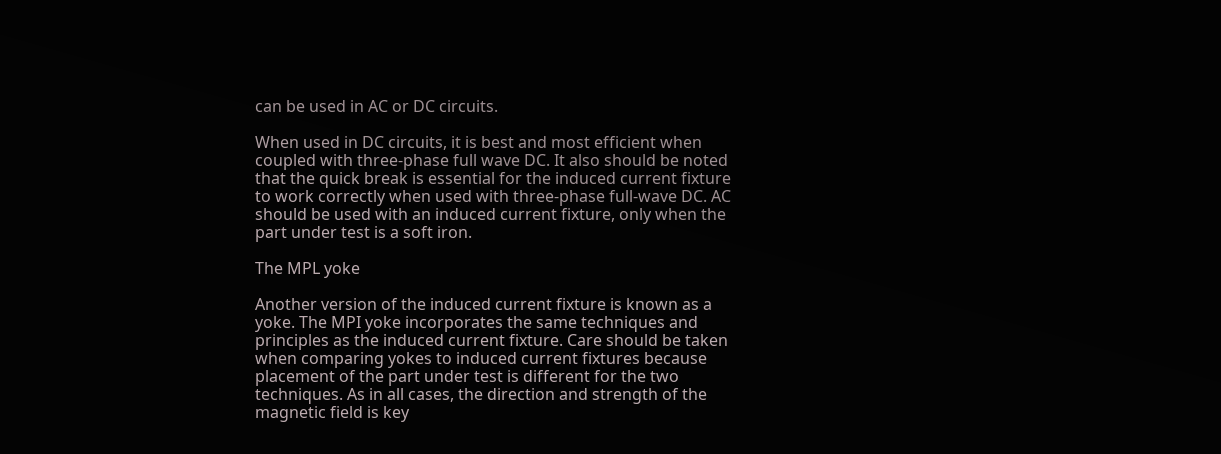can be used in AC or DC circuits.

When used in DC circuits, it is best and most efficient when coupled with three-phase full wave DC. It also should be noted that the quick break is essential for the induced current fixture to work correctly when used with three-phase full-wave DC. AC should be used with an induced current fixture, only when the part under test is a soft iron.

The MPL yoke

Another version of the induced current fixture is known as a yoke. The MPI yoke incorporates the same techniques and principles as the induced current fixture. Care should be taken when comparing yokes to induced current fixtures because placement of the part under test is different for the two techniques. As in all cases, the direction and strength of the magnetic field is key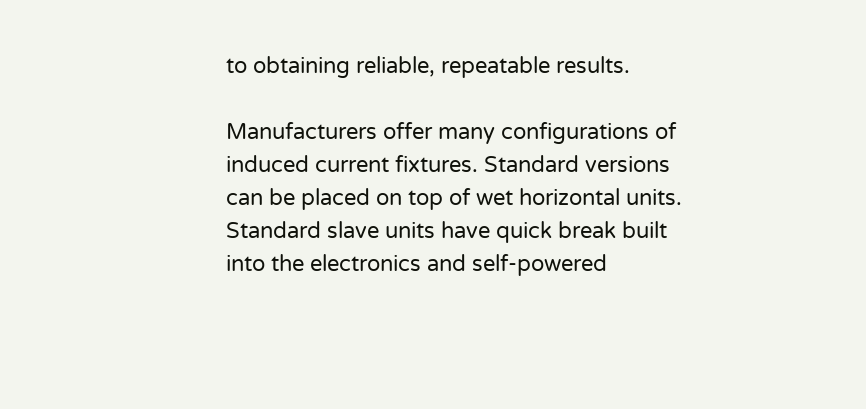to obtaining reliable, repeatable results.

Manufacturers offer many configurations of induced current fixtures. Standard versions can be placed on top of wet horizontal units. Standard slave units have quick break built into the electronics and self-powered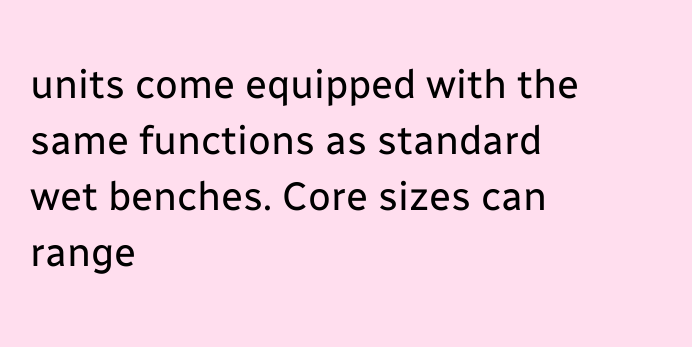units come equipped with the same functions as standard wet benches. Core sizes can range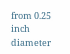from 0.25 inch diameter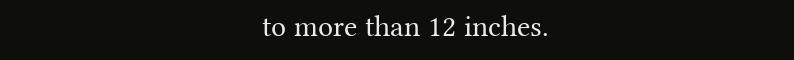to more than 12 inches.